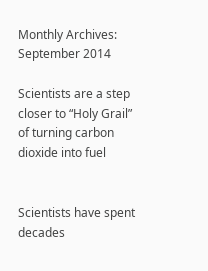Monthly Archives: September 2014

Scientists are a step closer to “Holy Grail” of turning carbon dioxide into fuel


Scientists have spent decades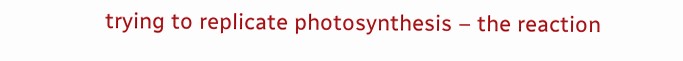trying to replicate photosynthesis – the reaction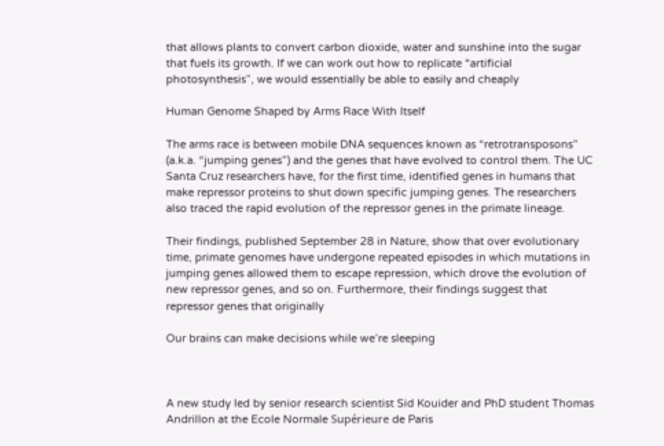that allows plants to convert carbon dioxide, water and sunshine into the sugar that fuels its growth. If we can work out how to replicate “artificial photosynthesis”, we would essentially be able to easily and cheaply

Human Genome Shaped by Arms Race With Itself

The arms race is between mobile DNA sequences known as “retrotransposons” (a.k.a. “jumping genes”) and the genes that have evolved to control them. The UC Santa Cruz researchers have, for the first time, identified genes in humans that make repressor proteins to shut down specific jumping genes. The researchers also traced the rapid evolution of the repressor genes in the primate lineage.

Their findings, published September 28 in Nature, show that over evolutionary time, primate genomes have undergone repeated episodes in which mutations in jumping genes allowed them to escape repression, which drove the evolution of new repressor genes, and so on. Furthermore, their findings suggest that repressor genes that originally

Our brains can make decisions while we’re sleeping



A new study led by senior research scientist Sid Kouider and PhD student Thomas Andrillon at the Ecole Normale Supérieure de Paris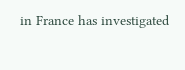in France has investigated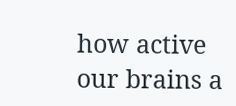how active our brains a